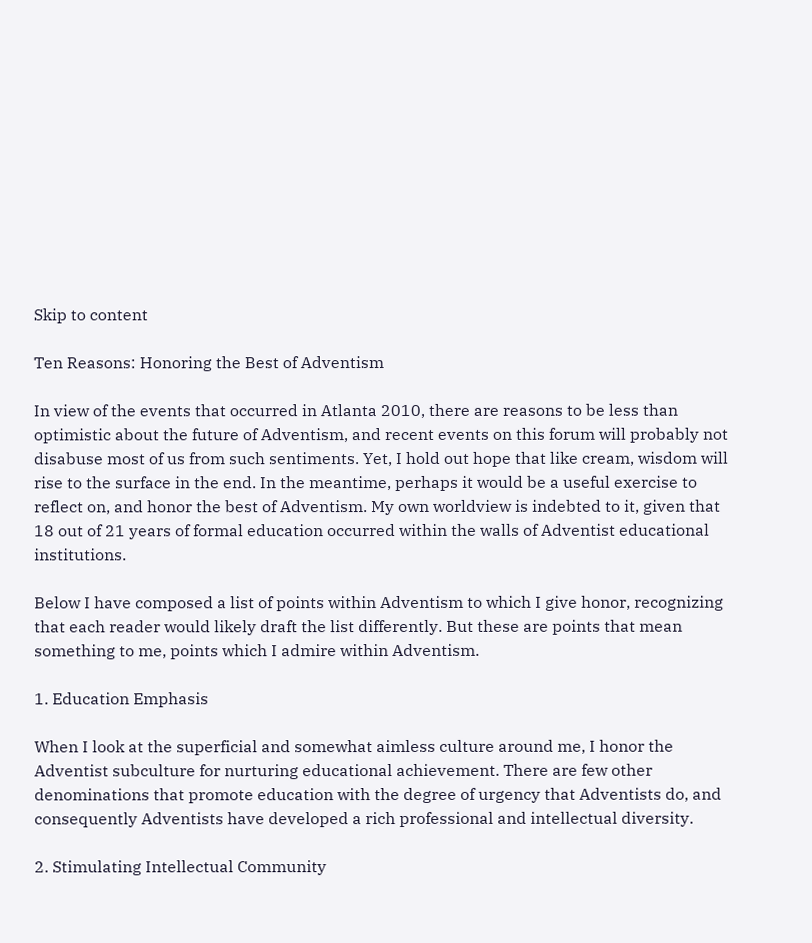Skip to content

Ten Reasons: Honoring the Best of Adventism

In view of the events that occurred in Atlanta 2010, there are reasons to be less than optimistic about the future of Adventism, and recent events on this forum will probably not disabuse most of us from such sentiments. Yet, I hold out hope that like cream, wisdom will rise to the surface in the end. In the meantime, perhaps it would be a useful exercise to reflect on, and honor the best of Adventism. My own worldview is indebted to it, given that 18 out of 21 years of formal education occurred within the walls of Adventist educational institutions.

Below I have composed a list of points within Adventism to which I give honor, recognizing that each reader would likely draft the list differently. But these are points that mean something to me, points which I admire within Adventism.

1. Education Emphasis

When I look at the superficial and somewhat aimless culture around me, I honor the Adventist subculture for nurturing educational achievement. There are few other denominations that promote education with the degree of urgency that Adventists do, and consequently Adventists have developed a rich professional and intellectual diversity.

2. Stimulating Intellectual Community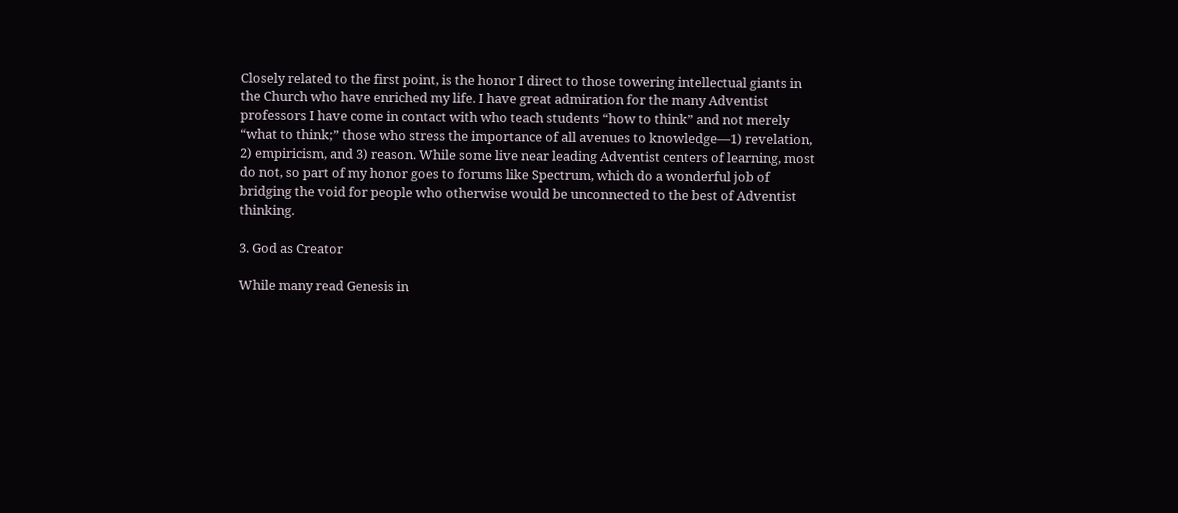Closely related to the first point, is the honor I direct to those towering intellectual giants in the Church who have enriched my life. I have great admiration for the many Adventist professors I have come in contact with who teach students “how to think” and not merely “what to think;” those who stress the importance of all avenues to knowledge—1) revelation, 2) empiricism, and 3) reason. While some live near leading Adventist centers of learning, most do not, so part of my honor goes to forums like Spectrum, which do a wonderful job of bridging the void for people who otherwise would be unconnected to the best of Adventist thinking.

3. God as Creator

While many read Genesis in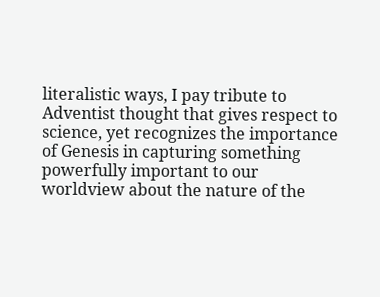literalistic ways, I pay tribute to Adventist thought that gives respect to science, yet recognizes the importance of Genesis in capturing something powerfully important to our worldview about the nature of the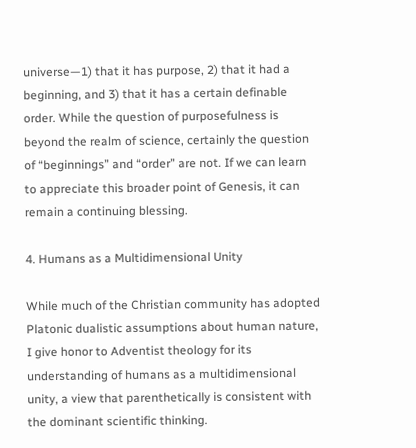universe—1) that it has purpose, 2) that it had a beginning, and 3) that it has a certain definable order. While the question of purposefulness is beyond the realm of science, certainly the question of “beginnings” and “order” are not. If we can learn to appreciate this broader point of Genesis, it can remain a continuing blessing.

4. Humans as a Multidimensional Unity

While much of the Christian community has adopted Platonic dualistic assumptions about human nature, I give honor to Adventist theology for its understanding of humans as a multidimensional unity, a view that parenthetically is consistent with the dominant scientific thinking.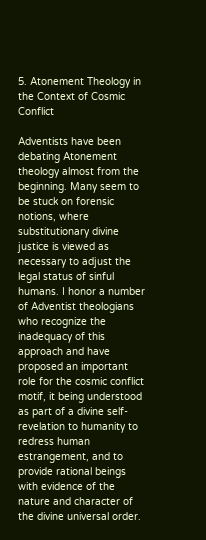5. Atonement Theology in the Context of Cosmic Conflict

Adventists have been debating Atonement theology almost from the beginning. Many seem to be stuck on forensic notions, where substitutionary divine justice is viewed as necessary to adjust the legal status of sinful humans. I honor a number of Adventist theologians who recognize the inadequacy of this approach and have proposed an important role for the cosmic conflict motif, it being understood as part of a divine self-revelation to humanity to redress human estrangement, and to provide rational beings with evidence of the nature and character of the divine universal order.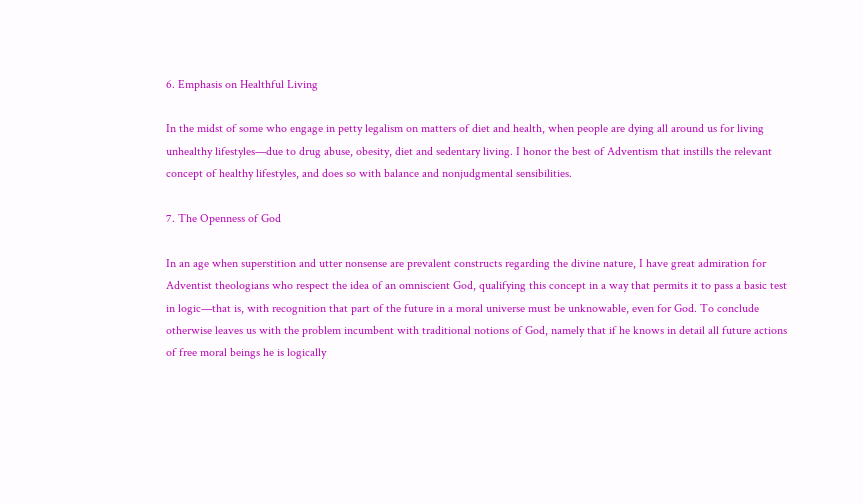6. Emphasis on Healthful Living

In the midst of some who engage in petty legalism on matters of diet and health, when people are dying all around us for living unhealthy lifestyles—due to drug abuse, obesity, diet and sedentary living. I honor the best of Adventism that instills the relevant concept of healthy lifestyles, and does so with balance and nonjudgmental sensibilities.

7. The Openness of God

In an age when superstition and utter nonsense are prevalent constructs regarding the divine nature, I have great admiration for Adventist theologians who respect the idea of an omniscient God, qualifying this concept in a way that permits it to pass a basic test in logic—that is, with recognition that part of the future in a moral universe must be unknowable, even for God. To conclude otherwise leaves us with the problem incumbent with traditional notions of God, namely that if he knows in detail all future actions of free moral beings he is logically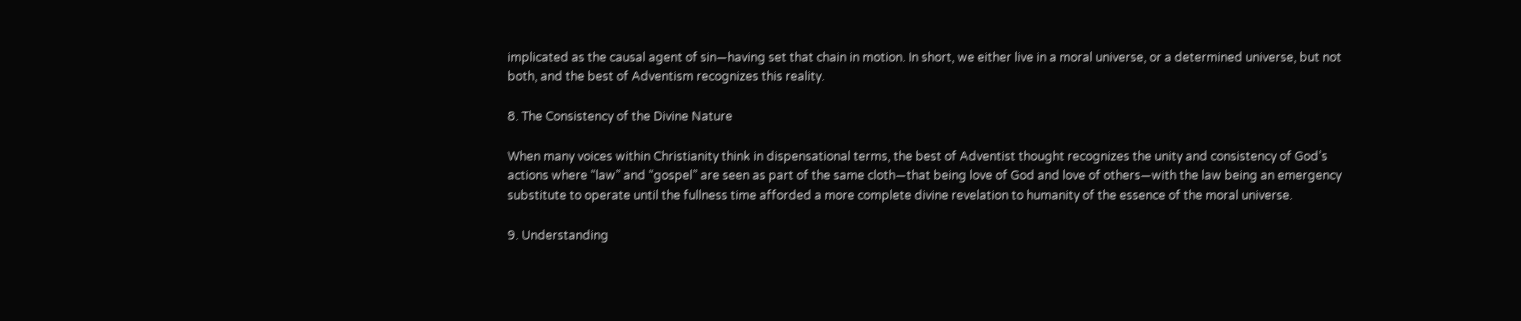implicated as the causal agent of sin—having set that chain in motion. In short, we either live in a moral universe, or a determined universe, but not both, and the best of Adventism recognizes this reality.

8. The Consistency of the Divine Nature

When many voices within Christianity think in dispensational terms, the best of Adventist thought recognizes the unity and consistency of God’s actions where “law” and “gospel” are seen as part of the same cloth—that being love of God and love of others—with the law being an emergency substitute to operate until the fullness time afforded a more complete divine revelation to humanity of the essence of the moral universe.

9. Understanding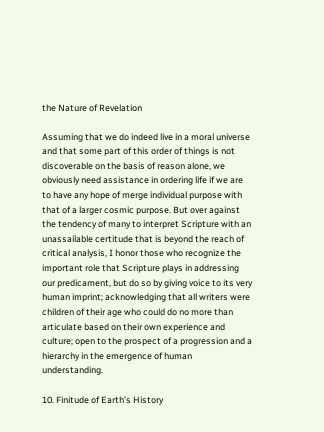the Nature of Revelation

Assuming that we do indeed live in a moral universe and that some part of this order of things is not discoverable on the basis of reason alone, we obviously need assistance in ordering life if we are to have any hope of merge individual purpose with that of a larger cosmic purpose. But over against the tendency of many to interpret Scripture with an unassailable certitude that is beyond the reach of critical analysis, I honor those who recognize the important role that Scripture plays in addressing our predicament, but do so by giving voice to its very human imprint; acknowledging that all writers were children of their age who could do no more than articulate based on their own experience and culture; open to the prospect of a progression and a hierarchy in the emergence of human understanding.

10. Finitude of Earth’s History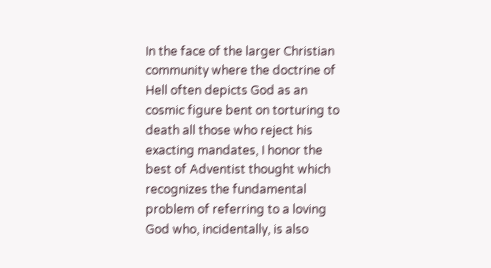In the face of the larger Christian community where the doctrine of Hell often depicts God as an cosmic figure bent on torturing to death all those who reject his exacting mandates, I honor the best of Adventist thought which recognizes the fundamental problem of referring to a loving God who, incidentally, is also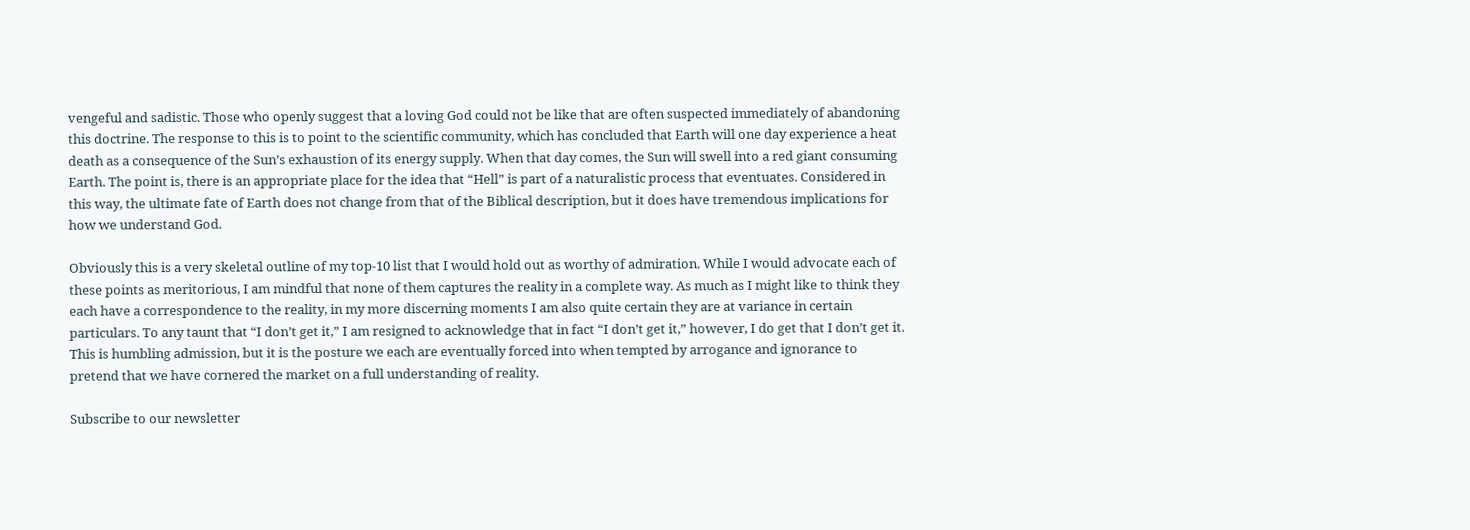vengeful and sadistic. Those who openly suggest that a loving God could not be like that are often suspected immediately of abandoning this doctrine. The response to this is to point to the scientific community, which has concluded that Earth will one day experience a heat death as a consequence of the Sun’s exhaustion of its energy supply. When that day comes, the Sun will swell into a red giant consuming Earth. The point is, there is an appropriate place for the idea that “Hell” is part of a naturalistic process that eventuates. Considered in this way, the ultimate fate of Earth does not change from that of the Biblical description, but it does have tremendous implications for how we understand God.

Obviously this is a very skeletal outline of my top-10 list that I would hold out as worthy of admiration. While I would advocate each of these points as meritorious, I am mindful that none of them captures the reality in a complete way. As much as I might like to think they each have a correspondence to the reality, in my more discerning moments I am also quite certain they are at variance in certain particulars. To any taunt that “I don’t get it,” I am resigned to acknowledge that in fact “I don’t get it,” however, I do get that I don’t get it. This is humbling admission, but it is the posture we each are eventually forced into when tempted by arrogance and ignorance to pretend that we have cornered the market on a full understanding of reality.

Subscribe to our newsletter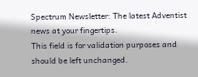Spectrum Newsletter: The latest Adventist news at your fingertips.
This field is for validation purposes and should be left unchanged.